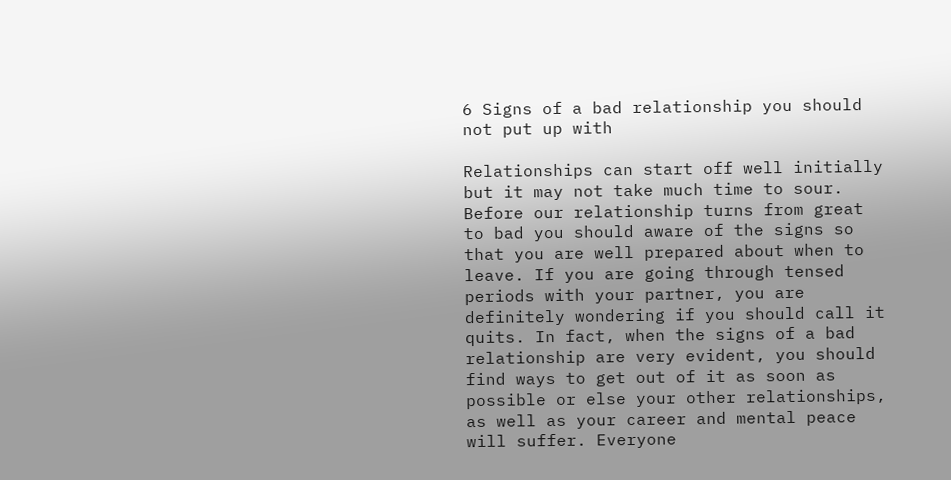6 Signs of a bad relationship you should not put up with

Relationships can start off well initially but it may not take much time to sour. Before our relationship turns from great to bad you should aware of the signs so that you are well prepared about when to leave. If you are going through tensed periods with your partner, you are definitely wondering if you should call it quits. In fact, when the signs of a bad relationship are very evident, you should find ways to get out of it as soon as possible or else your other relationships, as well as your career and mental peace will suffer. Everyone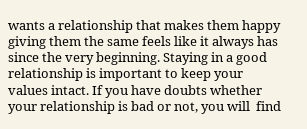wants a relationship that makes them happy giving them the same feels like it always has since the very beginning. Staying in a good relationship is important to keep your values intact. If you have doubts whether your relationship is bad or not, you will  find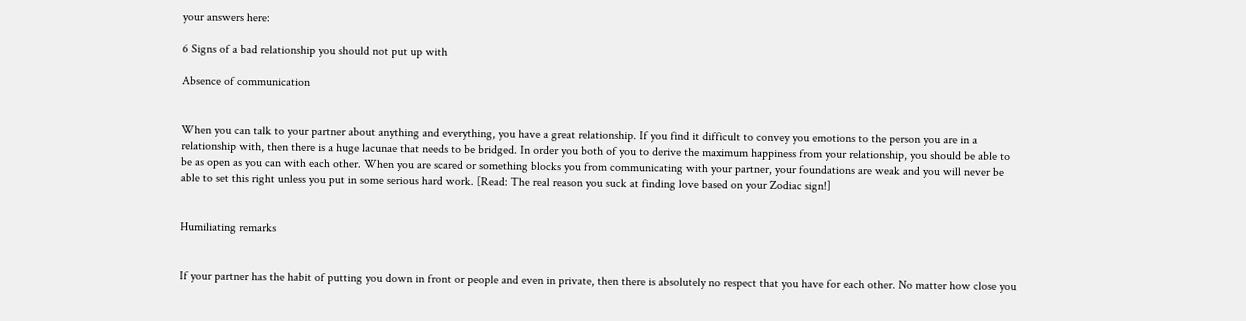your answers here:

6 Signs of a bad relationship you should not put up with

Absence of communication


When you can talk to your partner about anything and everything, you have a great relationship. If you find it difficult to convey you emotions to the person you are in a relationship with, then there is a huge lacunae that needs to be bridged. In order you both of you to derive the maximum happiness from your relationship, you should be able to be as open as you can with each other. When you are scared or something blocks you from communicating with your partner, your foundations are weak and you will never be able to set this right unless you put in some serious hard work. [Read: The real reason you suck at finding love based on your Zodiac sign!]


Humiliating remarks


If your partner has the habit of putting you down in front or people and even in private, then there is absolutely no respect that you have for each other. No matter how close you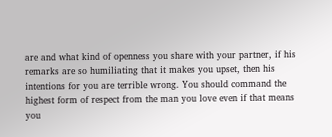are and what kind of openness you share with your partner, if his remarks are so humiliating that it makes you upset, then his intentions for you are terrible wrong. You should command the highest form of respect from the man you love even if that means you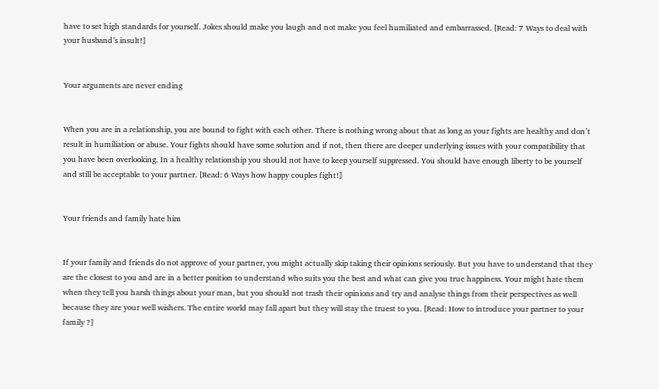have to set high standards for yourself. Jokes should make you laugh and not make you feel humiliated and embarrassed. [Read: 7 Ways to deal with your husband’s insult!]


Your arguments are never ending


When you are in a relationship, you are bound to fight with each other. There is nothing wrong about that as long as your fights are healthy and don’t result in humiliation or abuse. Your fights should have some solution and if not, then there are deeper underlying issues with your compatibility that you have been overlooking. In a healthy relationship you should not have to keep yourself suppressed. You should have enough liberty to be yourself and still be acceptable to your partner. [Read: 6 Ways how happy couples fight!]


Your friends and family hate him


If your family and friends do not approve of your partner, you might actually skip taking their opinions seriously. But you have to understand that they are the closest to you and are in a better position to understand who suits you the best and what can give you true happiness. Your might hate them when they tell you harsh things about your man, but you should not trash their opinions and try and analyse things from their perspectives as well because they are your well wishers. The entire world may fall apart but they will stay the truest to you. [Read: How to introduce your partner to your family ?]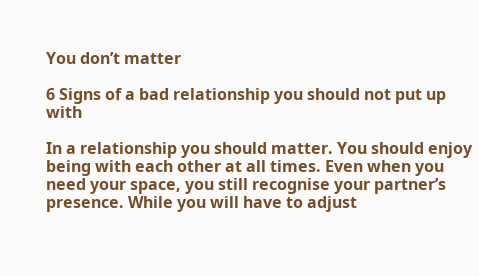You don’t matter

6 Signs of a bad relationship you should not put up with

In a relationship you should matter. You should enjoy being with each other at all times. Even when you need your space, you still recognise your partner’s presence. While you will have to adjust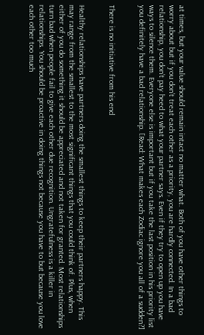at times, but your value should remain intact no matter what. Both of you have other things to worry about but if you don’t treat each other as a priority, you are hardly connected. In a bad relationship, you don’t pay heed to what your partner says. Even if they try to open up you have ways to silence them. Everyone else is important but if you take the last position in his priority list you definitely have a bad relationship. [Read: What makes each Zodiac ignore you all of a sudden?]


There is no initiative from his end


Healthy relationships have partners doing the smallest things to keep their partners happy. This may range from the smallest to the most significant things that you could think of. Plus, when either of you do something it should be appreciated and not taken for granted. Most relationships turn bad when people fail to give each other due recognition. Ungratefulness is a killer in relationships. You should be proactive in doing things not because you have to but because you love each other too much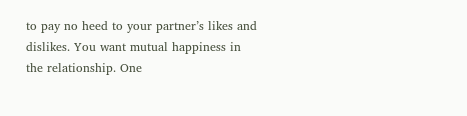to pay no heed to your partner’s likes and dislikes. You want mutual happiness in the relationship. One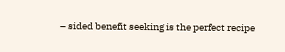– sided benefit seeking is the perfect recipe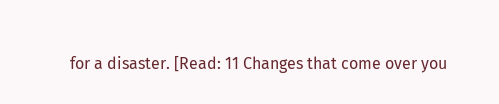for a disaster. [Read: 11 Changes that come over you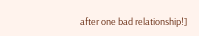after one bad relationship!]